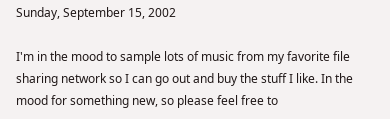Sunday, September 15, 2002

I'm in the mood to sample lots of music from my favorite file sharing network so I can go out and buy the stuff I like. In the mood for something new, so please feel free to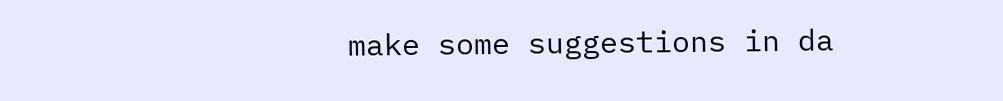make some suggestions in da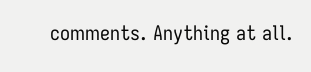comments. Anything at all.